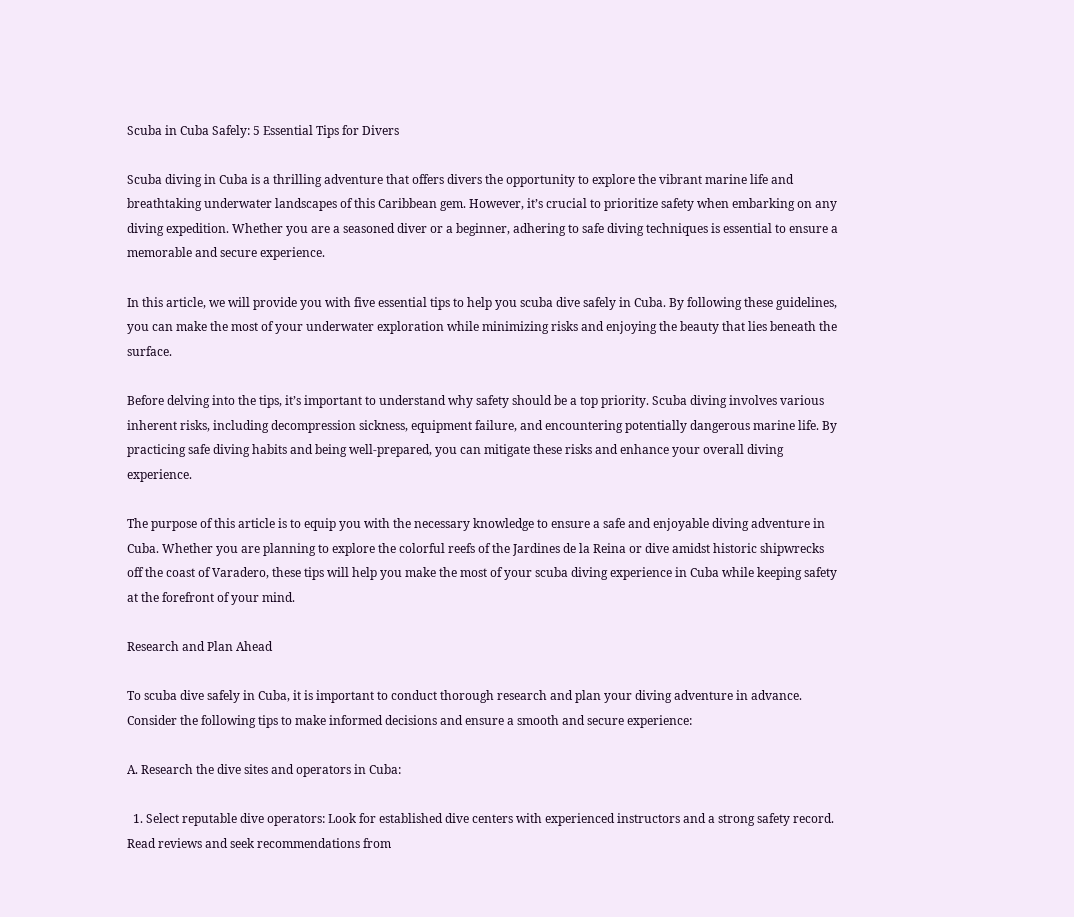Scuba in Cuba Safely: 5 Essential Tips for Divers

Scuba diving in Cuba is a thrilling adventure that offers divers the opportunity to explore the vibrant marine life and breathtaking underwater landscapes of this Caribbean gem. However, it’s crucial to prioritize safety when embarking on any diving expedition. Whether you are a seasoned diver or a beginner, adhering to safe diving techniques is essential to ensure a memorable and secure experience.

In this article, we will provide you with five essential tips to help you scuba dive safely in Cuba. By following these guidelines, you can make the most of your underwater exploration while minimizing risks and enjoying the beauty that lies beneath the surface.

Before delving into the tips, it’s important to understand why safety should be a top priority. Scuba diving involves various inherent risks, including decompression sickness, equipment failure, and encountering potentially dangerous marine life. By practicing safe diving habits and being well-prepared, you can mitigate these risks and enhance your overall diving experience.

The purpose of this article is to equip you with the necessary knowledge to ensure a safe and enjoyable diving adventure in Cuba. Whether you are planning to explore the colorful reefs of the Jardines de la Reina or dive amidst historic shipwrecks off the coast of Varadero, these tips will help you make the most of your scuba diving experience in Cuba while keeping safety at the forefront of your mind.

Research and Plan Ahead

To scuba dive safely in Cuba, it is important to conduct thorough research and plan your diving adventure in advance. Consider the following tips to make informed decisions and ensure a smooth and secure experience:

A. Research the dive sites and operators in Cuba:

  1. Select reputable dive operators: Look for established dive centers with experienced instructors and a strong safety record. Read reviews and seek recommendations from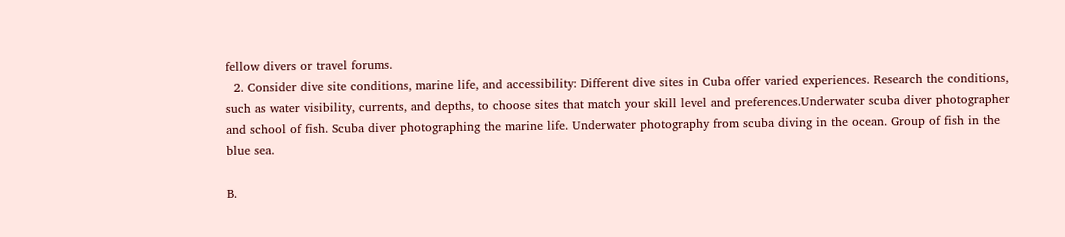fellow divers or travel forums.
  2. Consider dive site conditions, marine life, and accessibility: Different dive sites in Cuba offer varied experiences. Research the conditions, such as water visibility, currents, and depths, to choose sites that match your skill level and preferences.Underwater scuba diver photographer and school of fish. Scuba diver photographing the marine life. Underwater photography from scuba diving in the ocean. Group of fish in the blue sea.

B.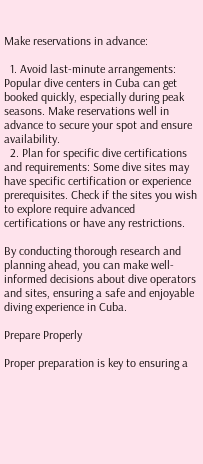Make reservations in advance:

  1. Avoid last-minute arrangements: Popular dive centers in Cuba can get booked quickly, especially during peak seasons. Make reservations well in advance to secure your spot and ensure availability.
  2. Plan for specific dive certifications and requirements: Some dive sites may have specific certification or experience prerequisites. Check if the sites you wish to explore require advanced certifications or have any restrictions.

By conducting thorough research and planning ahead, you can make well-informed decisions about dive operators and sites, ensuring a safe and enjoyable diving experience in Cuba.

Prepare Properly

Proper preparation is key to ensuring a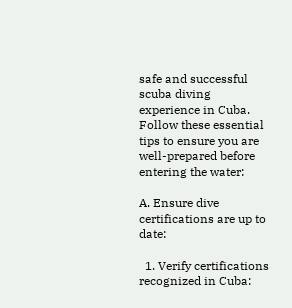safe and successful scuba diving experience in Cuba. Follow these essential tips to ensure you are well-prepared before entering the water:

A. Ensure dive certifications are up to date:

  1. Verify certifications recognized in Cuba: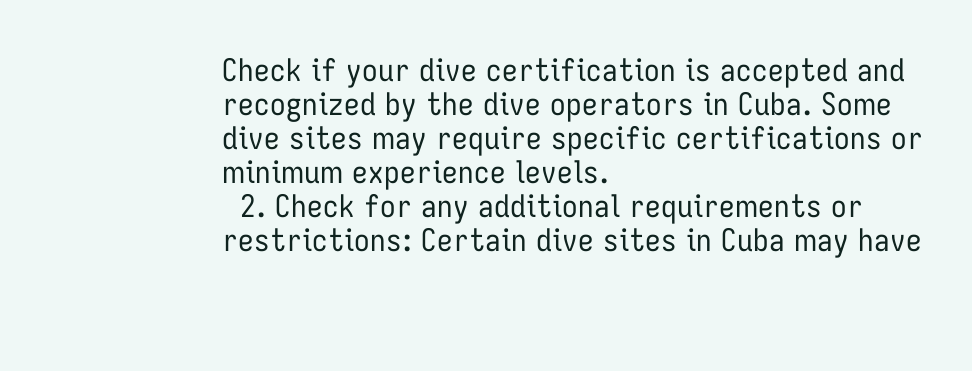Check if your dive certification is accepted and recognized by the dive operators in Cuba. Some dive sites may require specific certifications or minimum experience levels.
  2. Check for any additional requirements or restrictions: Certain dive sites in Cuba may have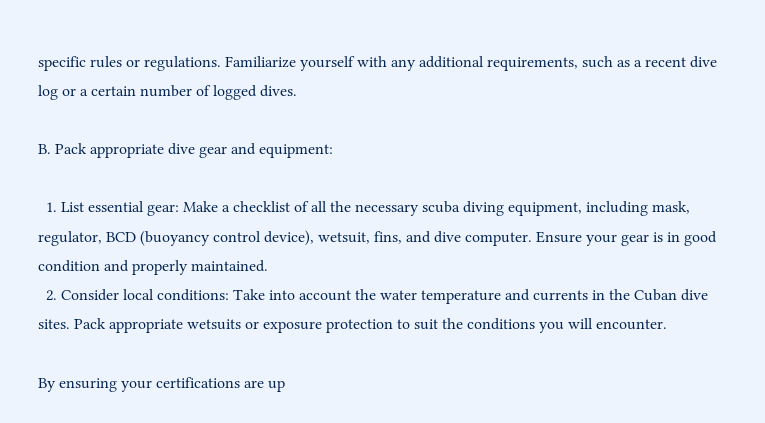specific rules or regulations. Familiarize yourself with any additional requirements, such as a recent dive log or a certain number of logged dives.

B. Pack appropriate dive gear and equipment:

  1. List essential gear: Make a checklist of all the necessary scuba diving equipment, including mask, regulator, BCD (buoyancy control device), wetsuit, fins, and dive computer. Ensure your gear is in good condition and properly maintained.
  2. Consider local conditions: Take into account the water temperature and currents in the Cuban dive sites. Pack appropriate wetsuits or exposure protection to suit the conditions you will encounter.

By ensuring your certifications are up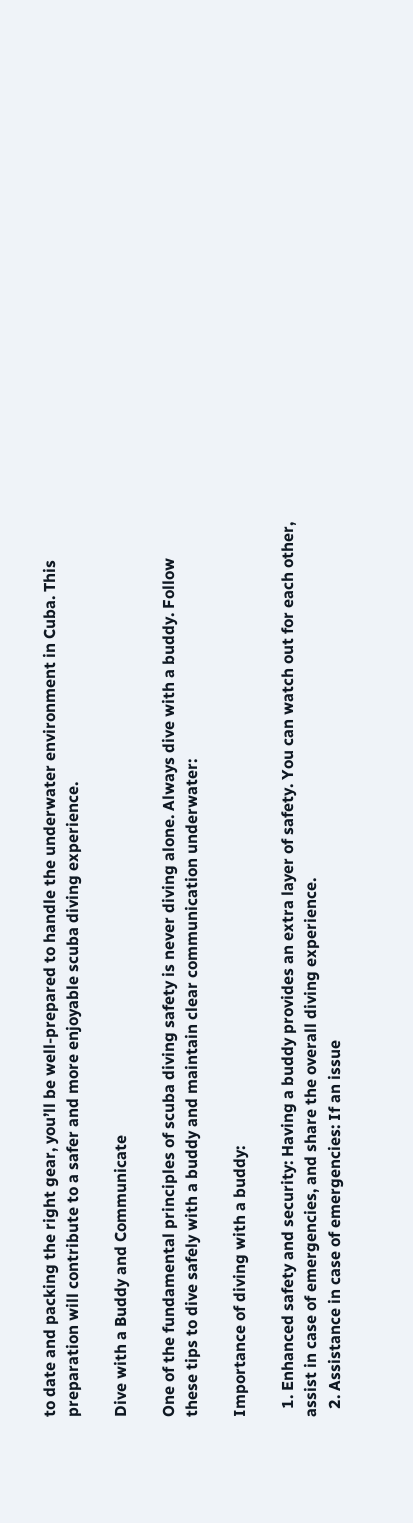to date and packing the right gear, you’ll be well-prepared to handle the underwater environment in Cuba. This preparation will contribute to a safer and more enjoyable scuba diving experience.

Dive with a Buddy and Communicate

One of the fundamental principles of scuba diving safety is never diving alone. Always dive with a buddy. Follow these tips to dive safely with a buddy and maintain clear communication underwater:

Importance of diving with a buddy:

  1. Enhanced safety and security: Having a buddy provides an extra layer of safety. You can watch out for each other, assist in case of emergencies, and share the overall diving experience.
  2. Assistance in case of emergencies: If an issue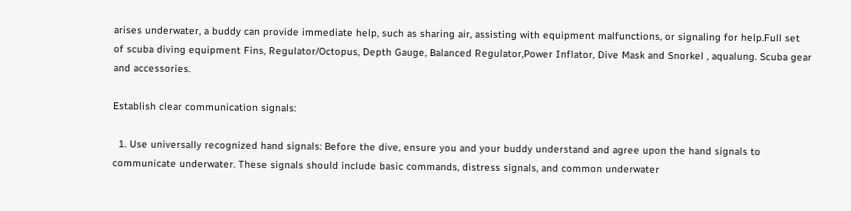arises underwater, a buddy can provide immediate help, such as sharing air, assisting with equipment malfunctions, or signaling for help.Full set of scuba diving equipment Fins, Regulator/Octopus, Depth Gauge, Balanced Regulator,Power Inflator, Dive Mask and Snorkel , aqualung. Scuba gear and accessories.

Establish clear communication signals:

  1. Use universally recognized hand signals: Before the dive, ensure you and your buddy understand and agree upon the hand signals to communicate underwater. These signals should include basic commands, distress signals, and common underwater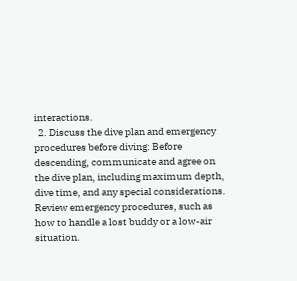interactions.
  2. Discuss the dive plan and emergency procedures before diving: Before descending, communicate and agree on the dive plan, including maximum depth, dive time, and any special considerations. Review emergency procedures, such as how to handle a lost buddy or a low-air situation.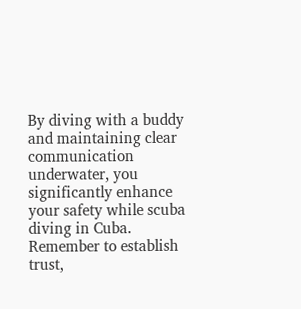By diving with a buddy and maintaining clear communication underwater, you significantly enhance your safety while scuba diving in Cuba. Remember to establish trust,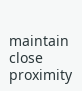maintain close proximity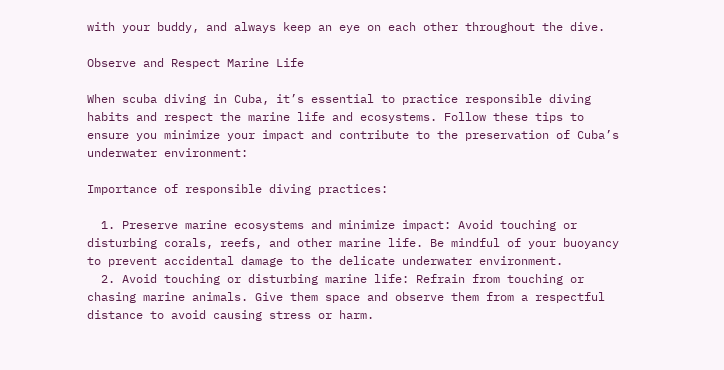with your buddy, and always keep an eye on each other throughout the dive.

Observe and Respect Marine Life

When scuba diving in Cuba, it’s essential to practice responsible diving habits and respect the marine life and ecosystems. Follow these tips to ensure you minimize your impact and contribute to the preservation of Cuba’s underwater environment:

Importance of responsible diving practices:

  1. Preserve marine ecosystems and minimize impact: Avoid touching or disturbing corals, reefs, and other marine life. Be mindful of your buoyancy to prevent accidental damage to the delicate underwater environment.
  2. Avoid touching or disturbing marine life: Refrain from touching or chasing marine animals. Give them space and observe them from a respectful distance to avoid causing stress or harm.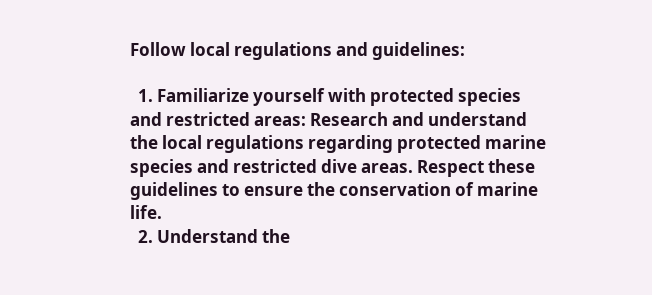Follow local regulations and guidelines:

  1. Familiarize yourself with protected species and restricted areas: Research and understand the local regulations regarding protected marine species and restricted dive areas. Respect these guidelines to ensure the conservation of marine life.
  2. Understand the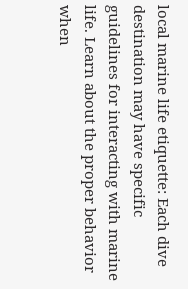local marine life etiquette: Each dive destination may have specific guidelines for interacting with marine life. Learn about the proper behavior when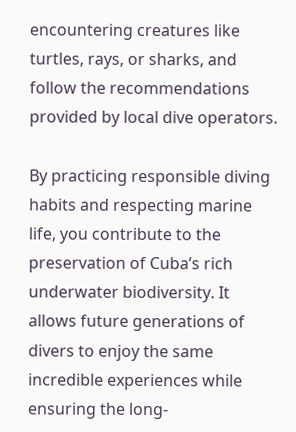encountering creatures like turtles, rays, or sharks, and follow the recommendations provided by local dive operators.

By practicing responsible diving habits and respecting marine life, you contribute to the preservation of Cuba’s rich underwater biodiversity. It allows future generations of divers to enjoy the same incredible experiences while ensuring the long-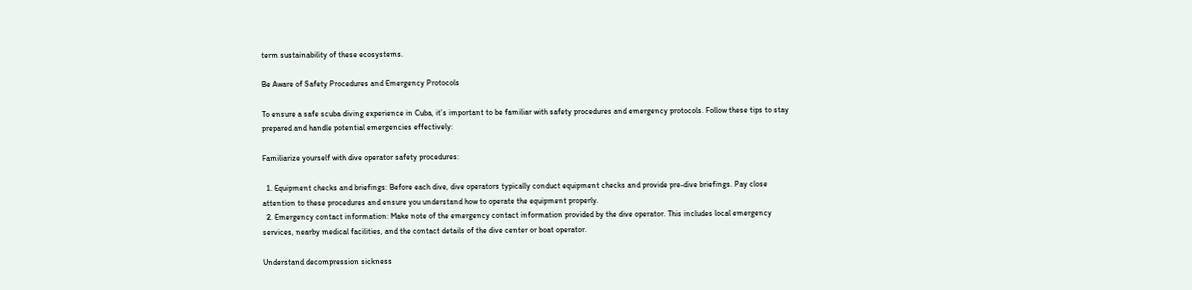term sustainability of these ecosystems.

Be Aware of Safety Procedures and Emergency Protocols

To ensure a safe scuba diving experience in Cuba, it’s important to be familiar with safety procedures and emergency protocols. Follow these tips to stay prepared and handle potential emergencies effectively:

Familiarize yourself with dive operator safety procedures:

  1. Equipment checks and briefings: Before each dive, dive operators typically conduct equipment checks and provide pre-dive briefings. Pay close attention to these procedures and ensure you understand how to operate the equipment properly.
  2. Emergency contact information: Make note of the emergency contact information provided by the dive operator. This includes local emergency services, nearby medical facilities, and the contact details of the dive center or boat operator.

Understand decompression sickness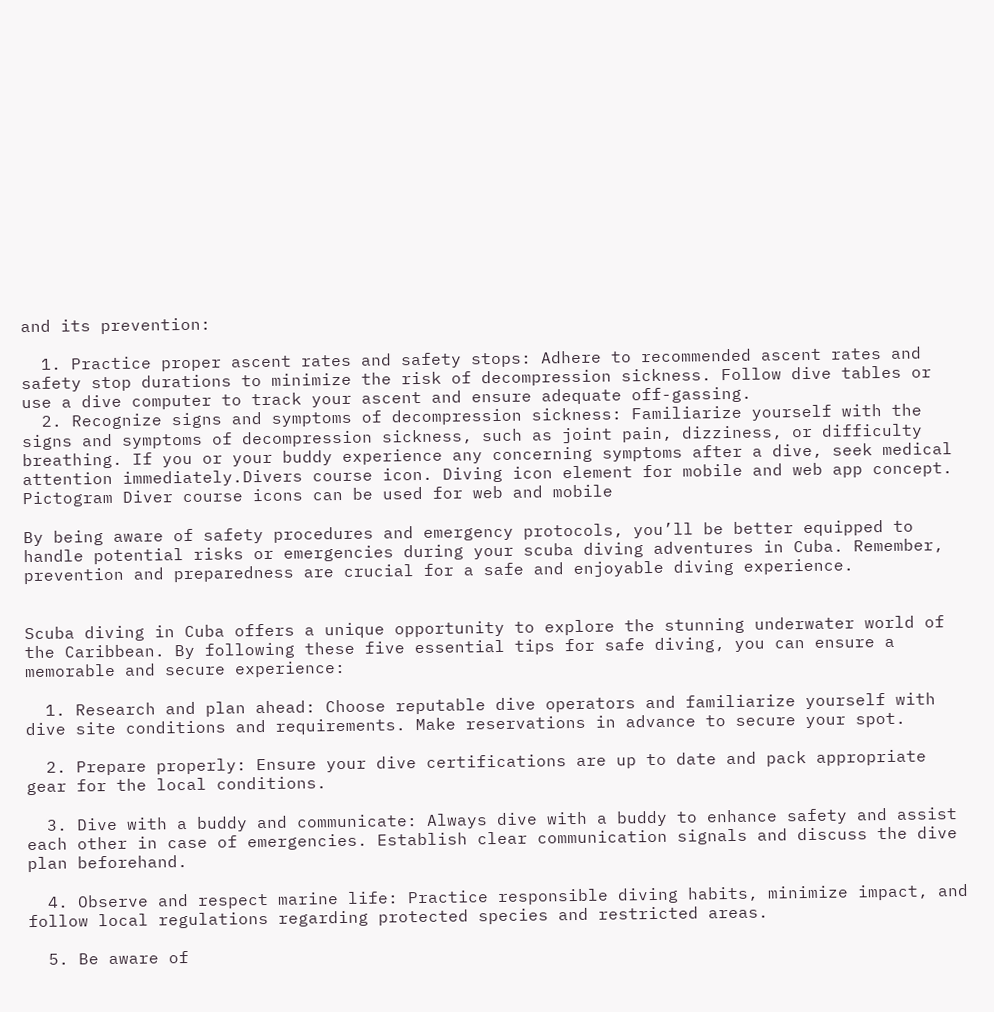and its prevention:

  1. Practice proper ascent rates and safety stops: Adhere to recommended ascent rates and safety stop durations to minimize the risk of decompression sickness. Follow dive tables or use a dive computer to track your ascent and ensure adequate off-gassing.
  2. Recognize signs and symptoms of decompression sickness: Familiarize yourself with the signs and symptoms of decompression sickness, such as joint pain, dizziness, or difficulty breathing. If you or your buddy experience any concerning symptoms after a dive, seek medical attention immediately.Divers course icon. Diving icon element for mobile and web app concept. Pictogram Diver course icons can be used for web and mobile

By being aware of safety procedures and emergency protocols, you’ll be better equipped to handle potential risks or emergencies during your scuba diving adventures in Cuba. Remember, prevention and preparedness are crucial for a safe and enjoyable diving experience.


Scuba diving in Cuba offers a unique opportunity to explore the stunning underwater world of the Caribbean. By following these five essential tips for safe diving, you can ensure a memorable and secure experience:

  1. Research and plan ahead: Choose reputable dive operators and familiarize yourself with dive site conditions and requirements. Make reservations in advance to secure your spot.

  2. Prepare properly: Ensure your dive certifications are up to date and pack appropriate gear for the local conditions.

  3. Dive with a buddy and communicate: Always dive with a buddy to enhance safety and assist each other in case of emergencies. Establish clear communication signals and discuss the dive plan beforehand.

  4. Observe and respect marine life: Practice responsible diving habits, minimize impact, and follow local regulations regarding protected species and restricted areas.

  5. Be aware of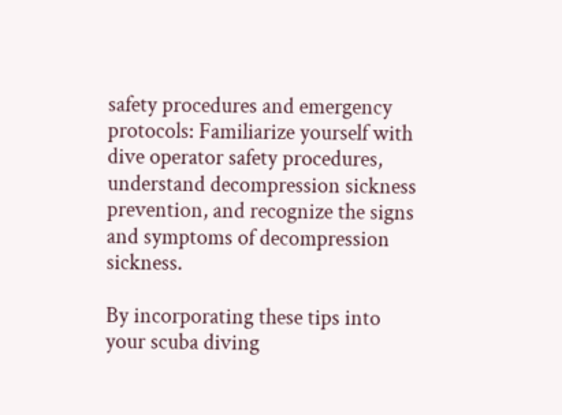safety procedures and emergency protocols: Familiarize yourself with dive operator safety procedures, understand decompression sickness prevention, and recognize the signs and symptoms of decompression sickness.

By incorporating these tips into your scuba diving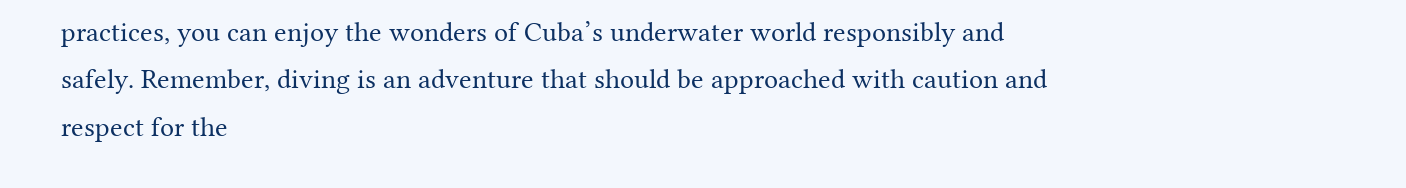practices, you can enjoy the wonders of Cuba’s underwater world responsibly and safely. Remember, diving is an adventure that should be approached with caution and respect for the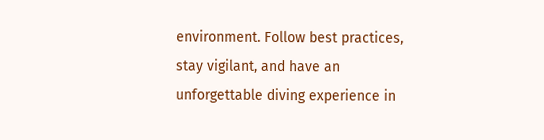environment. Follow best practices, stay vigilant, and have an unforgettable diving experience in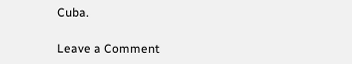Cuba.

Leave a Comment